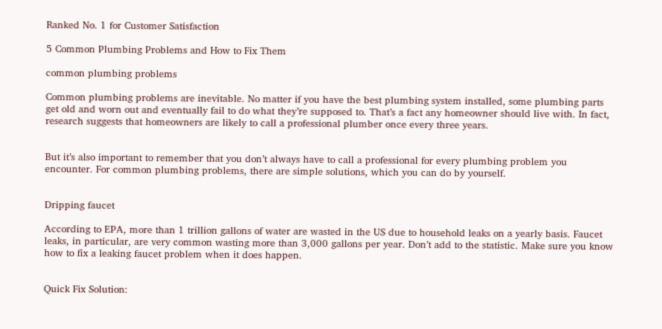Ranked No. 1 for Customer Satisfaction

5 Common Plumbing Problems and How to Fix Them

common plumbing problems

Common plumbing problems are inevitable. No matter if you have the best plumbing system installed, some plumbing parts get old and worn out and eventually fail to do what they’re supposed to. That’s a fact any homeowner should live with. In fact, research suggests that homeowners are likely to call a professional plumber once every three years.


But it’s also important to remember that you don’t always have to call a professional for every plumbing problem you encounter. For common plumbing problems, there are simple solutions, which you can do by yourself.


Dripping faucet

According to EPA, more than 1 trillion gallons of water are wasted in the US due to household leaks on a yearly basis. Faucet leaks, in particular, are very common wasting more than 3,000 gallons per year. Don’t add to the statistic. Make sure you know how to fix a leaking faucet problem when it does happen.


Quick Fix Solution: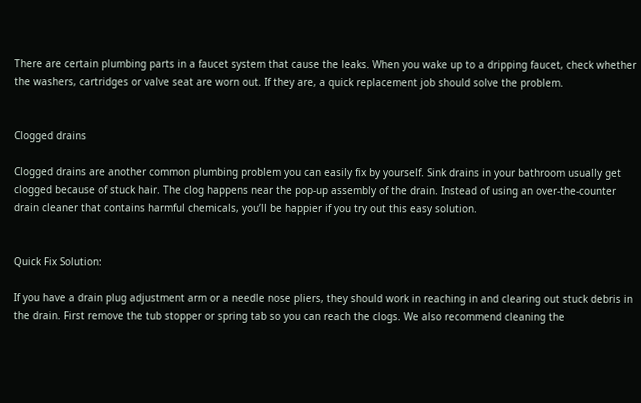There are certain plumbing parts in a faucet system that cause the leaks. When you wake up to a dripping faucet, check whether the washers, cartridges or valve seat are worn out. If they are, a quick replacement job should solve the problem.


Clogged drains

Clogged drains are another common plumbing problem you can easily fix by yourself. Sink drains in your bathroom usually get clogged because of stuck hair. The clog happens near the pop-up assembly of the drain. Instead of using an over-the-counter drain cleaner that contains harmful chemicals, you’ll be happier if you try out this easy solution.


Quick Fix Solution:

If you have a drain plug adjustment arm or a needle nose pliers, they should work in reaching in and clearing out stuck debris in the drain. First remove the tub stopper or spring tab so you can reach the clogs. We also recommend cleaning the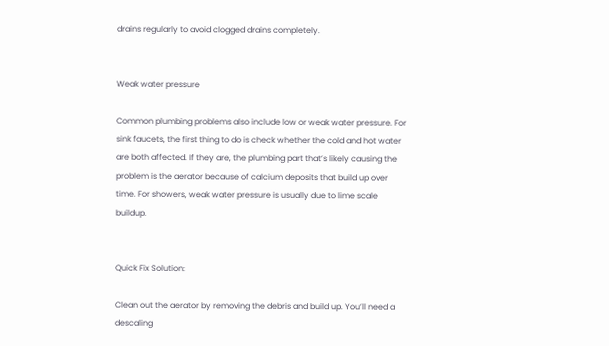drains regularly to avoid clogged drains completely.


Weak water pressure

Common plumbing problems also include low or weak water pressure. For sink faucets, the first thing to do is check whether the cold and hot water are both affected. If they are, the plumbing part that’s likely causing the problem is the aerator because of calcium deposits that build up over time. For showers, weak water pressure is usually due to lime scale buildup.


Quick Fix Solution:

Clean out the aerator by removing the debris and build up. You’ll need a descaling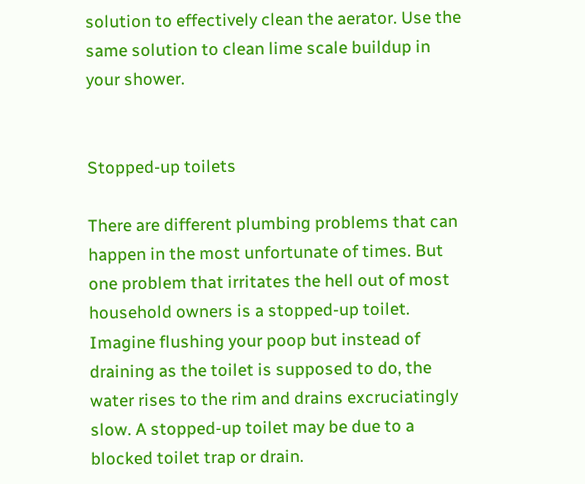solution to effectively clean the aerator. Use the same solution to clean lime scale buildup in your shower.


Stopped-up toilets

There are different plumbing problems that can happen in the most unfortunate of times. But one problem that irritates the hell out of most household owners is a stopped-up toilet. Imagine flushing your poop but instead of draining as the toilet is supposed to do, the water rises to the rim and drains excruciatingly slow. A stopped-up toilet may be due to a blocked toilet trap or drain.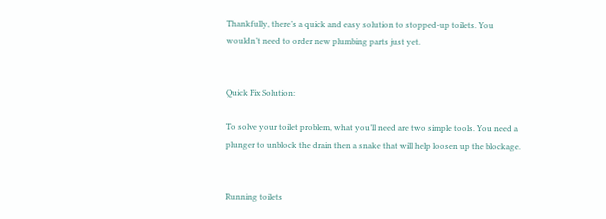Thankfully, there’s a quick and easy solution to stopped-up toilets. You wouldn’t need to order new plumbing parts just yet.


Quick Fix Solution:

To solve your toilet problem, what you’ll need are two simple tools. You need a plunger to unblock the drain then a snake that will help loosen up the blockage.


Running toilets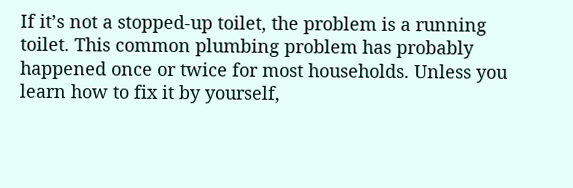If it’s not a stopped-up toilet, the problem is a running toilet. This common plumbing problem has probably happened once or twice for most households. Unless you learn how to fix it by yourself,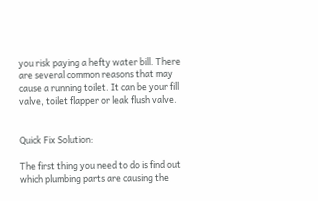you risk paying a hefty water bill. There are several common reasons that may cause a running toilet. It can be your fill valve, toilet flapper or leak flush valve.


Quick Fix Solution:

The first thing you need to do is find out which plumbing parts are causing the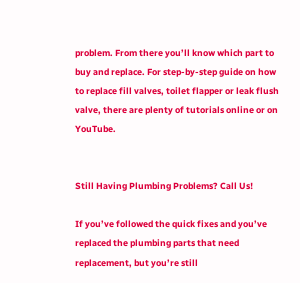problem. From there you’ll know which part to buy and replace. For step-by-step guide on how to replace fill valves, toilet flapper or leak flush valve, there are plenty of tutorials online or on YouTube.


Still Having Plumbing Problems? Call Us!

If you’ve followed the quick fixes and you’ve replaced the plumbing parts that need replacement, but you’re still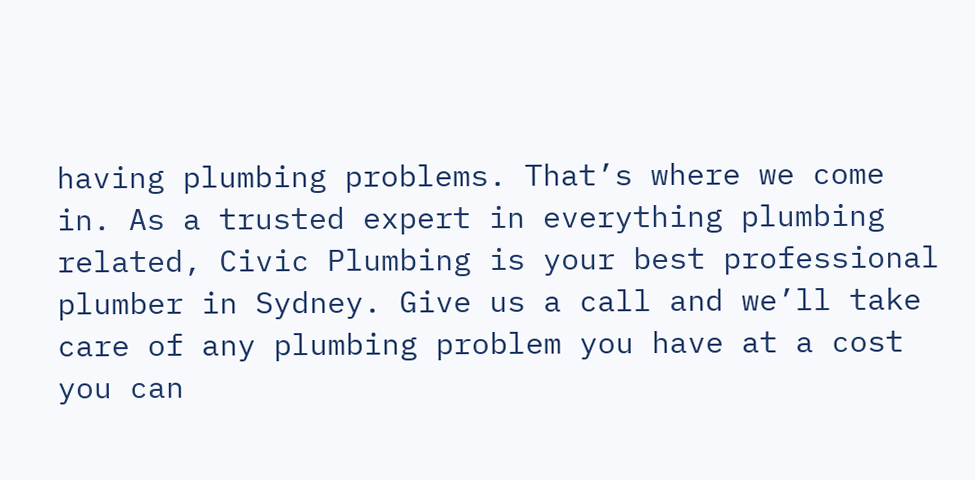having plumbing problems. That’s where we come in. As a trusted expert in everything plumbing related, Civic Plumbing is your best professional plumber in Sydney. Give us a call and we’ll take care of any plumbing problem you have at a cost you can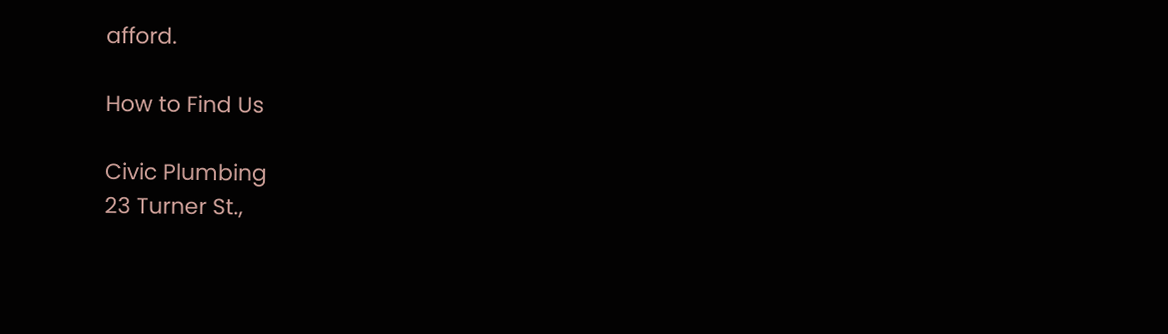afford.

How to Find Us

Civic Plumbing
23 Turner St.,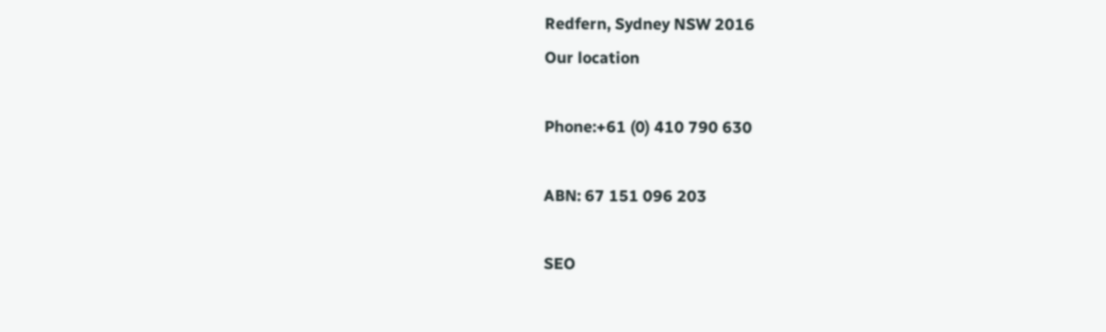Redfern, Sydney NSW 2016
Our location

Phone:+61 (0) 410 790 630

ABN: 67 151 096 203

SEO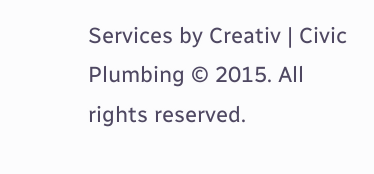Services by Creativ | Civic Plumbing © 2015. All rights reserved.